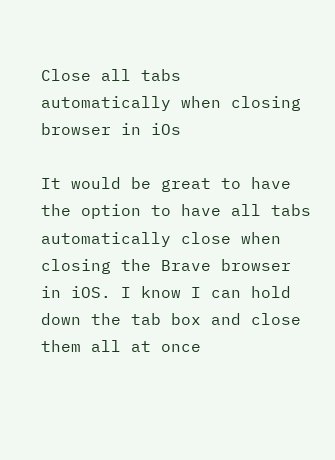Close all tabs automatically when closing browser in iOs

It would be great to have the option to have all tabs automatically close when closing the Brave browser in iOS. I know I can hold down the tab box and close them all at once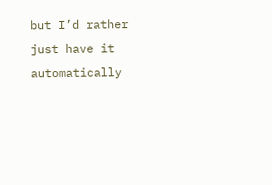but I’d rather just have it automatically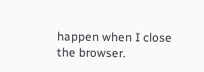happen when I close the browser.